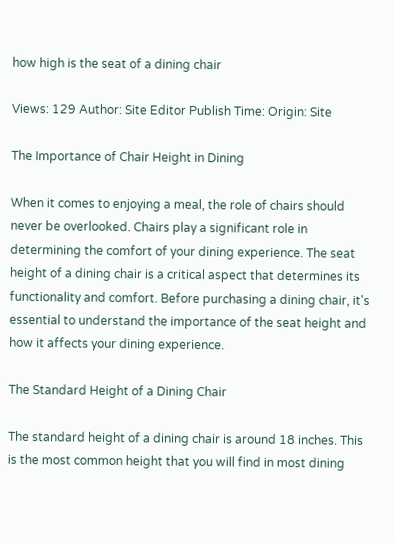how high is the seat of a dining chair

Views: 129 Author: Site Editor Publish Time: Origin: Site

The Importance of Chair Height in Dining

When it comes to enjoying a meal, the role of chairs should never be overlooked. Chairs play a significant role in determining the comfort of your dining experience. The seat height of a dining chair is a critical aspect that determines its functionality and comfort. Before purchasing a dining chair, it's essential to understand the importance of the seat height and how it affects your dining experience.

The Standard Height of a Dining Chair

The standard height of a dining chair is around 18 inches. This is the most common height that you will find in most dining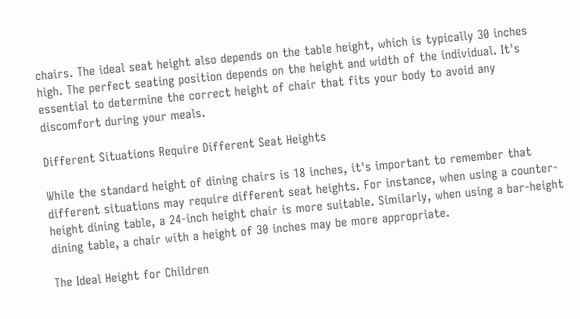chairs. The ideal seat height also depends on the table height, which is typically 30 inches high. The perfect seating position depends on the height and width of the individual. It's essential to determine the correct height of chair that fits your body to avoid any discomfort during your meals.

Different Situations Require Different Seat Heights

While the standard height of dining chairs is 18 inches, it's important to remember that different situations may require different seat heights. For instance, when using a counter-height dining table, a 24-inch height chair is more suitable. Similarly, when using a bar-height dining table, a chair with a height of 30 inches may be more appropriate.

The Ideal Height for Children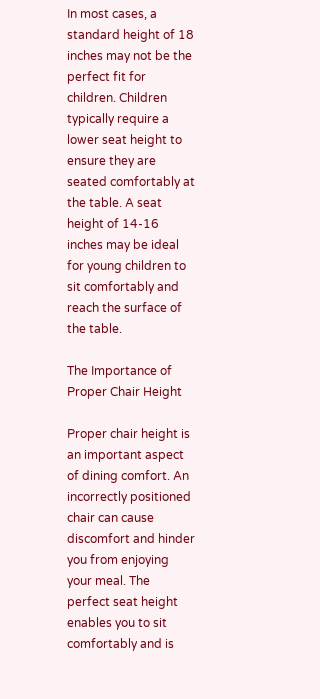In most cases, a standard height of 18 inches may not be the perfect fit for children. Children typically require a lower seat height to ensure they are seated comfortably at the table. A seat height of 14-16 inches may be ideal for young children to sit comfortably and reach the surface of the table.

The Importance of Proper Chair Height

Proper chair height is an important aspect of dining comfort. An incorrectly positioned chair can cause discomfort and hinder you from enjoying your meal. The perfect seat height enables you to sit comfortably and is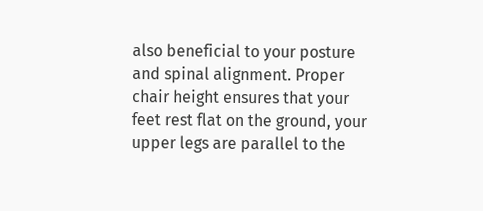also beneficial to your posture and spinal alignment. Proper chair height ensures that your feet rest flat on the ground, your upper legs are parallel to the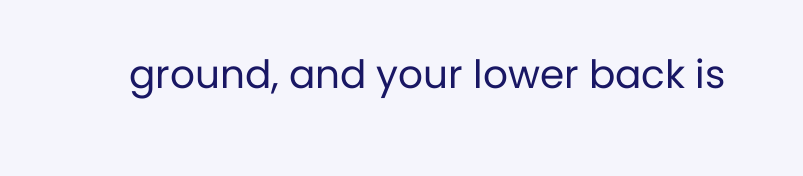ground, and your lower back is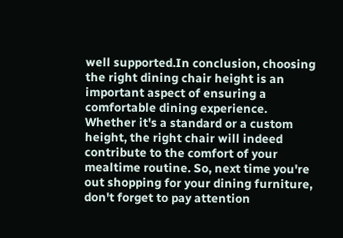well supported.In conclusion, choosing the right dining chair height is an important aspect of ensuring a comfortable dining experience. Whether it's a standard or a custom height, the right chair will indeed contribute to the comfort of your mealtime routine. So, next time you're out shopping for your dining furniture, don't forget to pay attention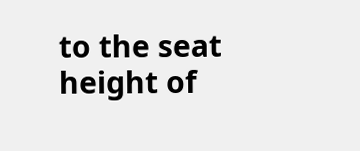to the seat height of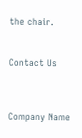the chair.


Contact Us



Company Name